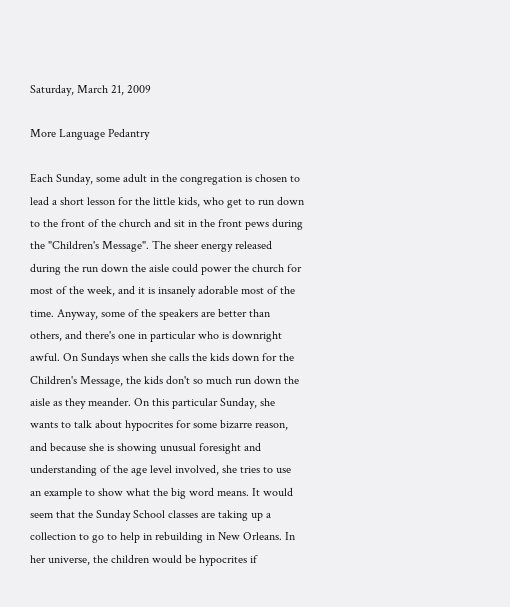Saturday, March 21, 2009

More Language Pedantry

Each Sunday, some adult in the congregation is chosen to lead a short lesson for the little kids, who get to run down to the front of the church and sit in the front pews during the "Children's Message". The sheer energy released during the run down the aisle could power the church for most of the week, and it is insanely adorable most of the time. Anyway, some of the speakers are better than others, and there's one in particular who is downright awful. On Sundays when she calls the kids down for the Children's Message, the kids don't so much run down the aisle as they meander. On this particular Sunday, she wants to talk about hypocrites for some bizarre reason, and because she is showing unusual foresight and understanding of the age level involved, she tries to use an example to show what the big word means. It would seem that the Sunday School classes are taking up a collection to go to help in rebuilding in New Orleans. In her universe, the children would be hypocrites if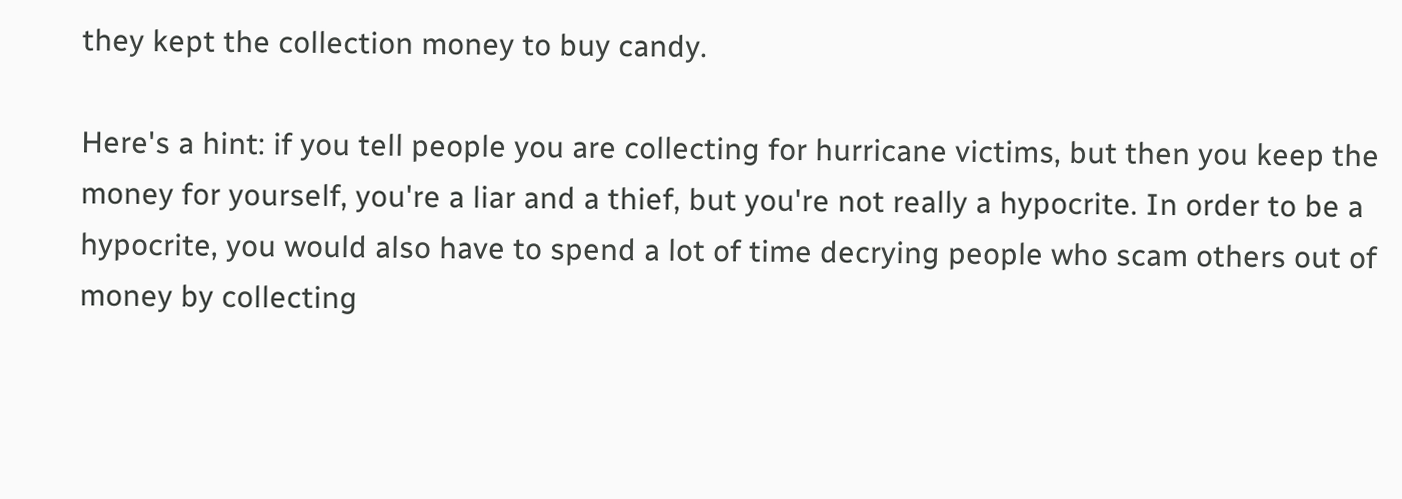they kept the collection money to buy candy.

Here's a hint: if you tell people you are collecting for hurricane victims, but then you keep the money for yourself, you're a liar and a thief, but you're not really a hypocrite. In order to be a hypocrite, you would also have to spend a lot of time decrying people who scam others out of money by collecting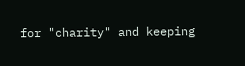for "charity" and keeping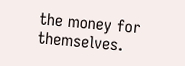the money for themselves.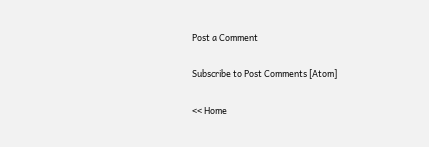Post a Comment

Subscribe to Post Comments [Atom]

<< Home